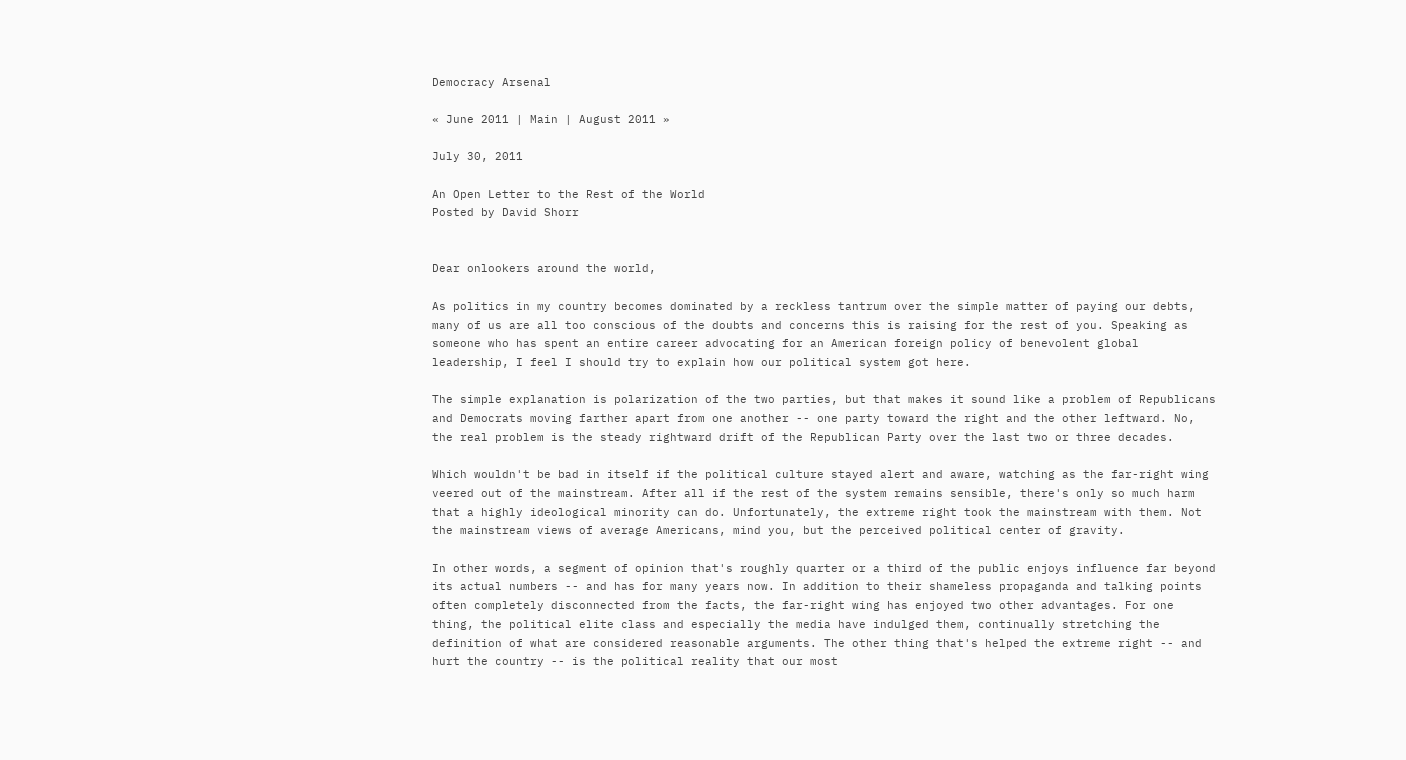Democracy Arsenal

« June 2011 | Main | August 2011 »

July 30, 2011

An Open Letter to the Rest of the World
Posted by David Shorr


Dear onlookers around the world,

As politics in my country becomes dominated by a reckless tantrum over the simple matter of paying our debts, many of us are all too conscious of the doubts and concerns this is raising for the rest of you. Speaking as someone who has spent an entire career advocating for an American foreign policy of benevolent global leadership, I feel I should try to explain how our political system got here.

The simple explanation is polarization of the two parties, but that makes it sound like a problem of Republicans and Democrats moving farther apart from one another -- one party toward the right and the other leftward. No, the real problem is the steady rightward drift of the Republican Party over the last two or three decades.

Which wouldn't be bad in itself if the political culture stayed alert and aware, watching as the far-right wing veered out of the mainstream. After all if the rest of the system remains sensible, there's only so much harm that a highly ideological minority can do. Unfortunately, the extreme right took the mainstream with them. Not the mainstream views of average Americans, mind you, but the perceived political center of gravity.

In other words, a segment of opinion that's roughly quarter or a third of the public enjoys influence far beyond its actual numbers -- and has for many years now. In addition to their shameless propaganda and talking points often completely disconnected from the facts, the far-right wing has enjoyed two other advantages. For one thing, the political elite class and especially the media have indulged them, continually stretching the definition of what are considered reasonable arguments. The other thing that's helped the extreme right -- and hurt the country -- is the political reality that our most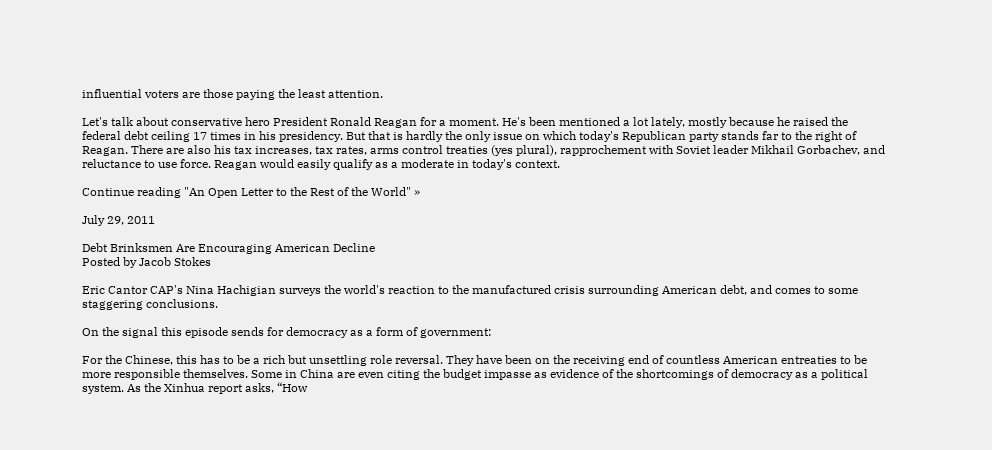influential voters are those paying the least attention.

Let's talk about conservative hero President Ronald Reagan for a moment. He's been mentioned a lot lately, mostly because he raised the federal debt ceiling 17 times in his presidency. But that is hardly the only issue on which today's Republican party stands far to the right of Reagan. There are also his tax increases, tax rates, arms control treaties (yes plural), rapprochement with Soviet leader Mikhail Gorbachev, and reluctance to use force. Reagan would easily qualify as a moderate in today's context.

Continue reading "An Open Letter to the Rest of the World" »

July 29, 2011

Debt Brinksmen Are Encouraging American Decline
Posted by Jacob Stokes

Eric Cantor CAP's Nina Hachigian surveys the world's reaction to the manufactured crisis surrounding American debt, and comes to some staggering conclusions.

On the signal this episode sends for democracy as a form of government:

For the Chinese, this has to be a rich but unsettling role reversal. They have been on the receiving end of countless American entreaties to be more responsible themselves. Some in China are even citing the budget impasse as evidence of the shortcomings of democracy as a political system. As the Xinhua report asks, “How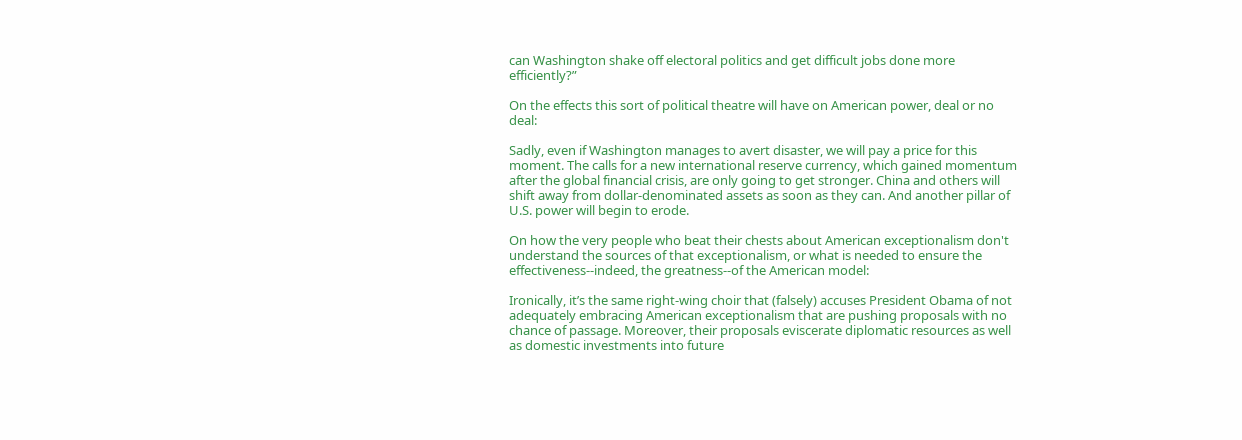can Washington shake off electoral politics and get difficult jobs done more efficiently?”

On the effects this sort of political theatre will have on American power, deal or no deal:

Sadly, even if Washington manages to avert disaster, we will pay a price for this moment. The calls for a new international reserve currency, which gained momentum after the global financial crisis, are only going to get stronger. China and others will shift away from dollar-denominated assets as soon as they can. And another pillar of U.S. power will begin to erode.

On how the very people who beat their chests about American exceptionalism don't understand the sources of that exceptionalism, or what is needed to ensure the effectiveness--indeed, the greatness--of the American model:

Ironically, it’s the same right-wing choir that (falsely) accuses President Obama of not adequately embracing American exceptionalism that are pushing proposals with no chance of passage. Moreover, their proposals eviscerate diplomatic resources as well as domestic investments into future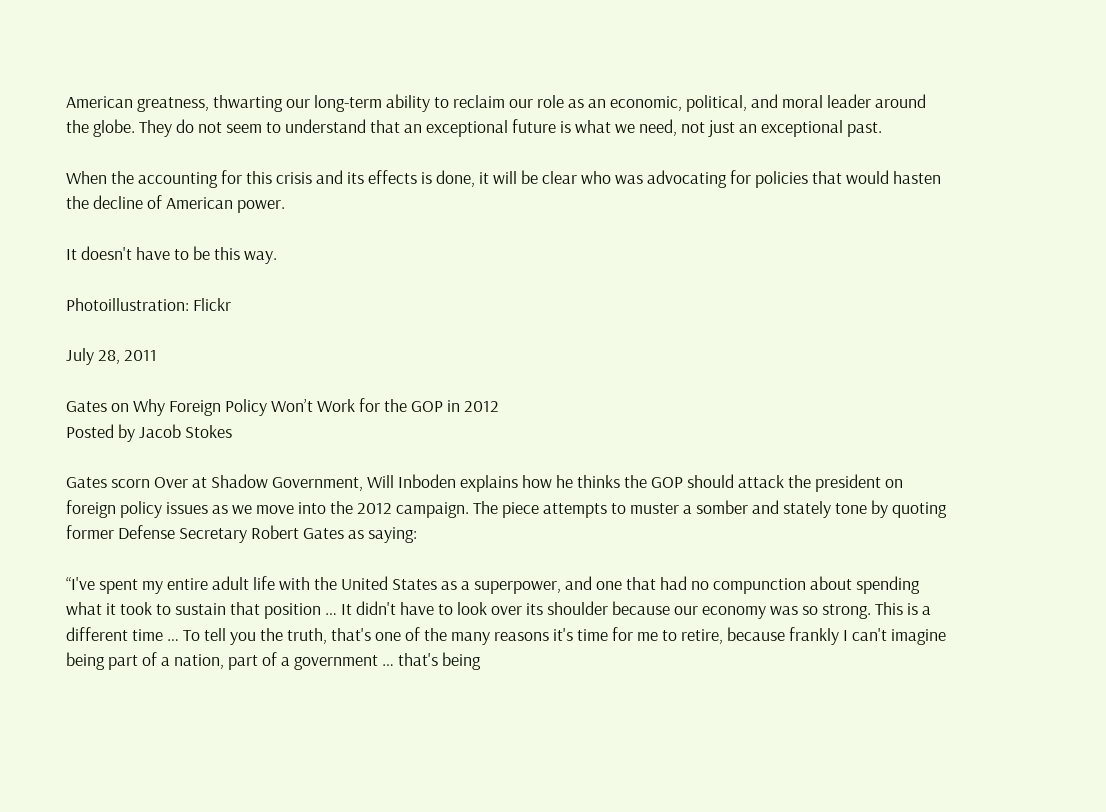American greatness, thwarting our long-term ability to reclaim our role as an economic, political, and moral leader around the globe. They do not seem to understand that an exceptional future is what we need, not just an exceptional past.

When the accounting for this crisis and its effects is done, it will be clear who was advocating for policies that would hasten the decline of American power.

It doesn't have to be this way.

Photoillustration: Flickr

July 28, 2011

Gates on Why Foreign Policy Won’t Work for the GOP in 2012
Posted by Jacob Stokes

Gates scorn Over at Shadow Government, Will Inboden explains how he thinks the GOP should attack the president on foreign policy issues as we move into the 2012 campaign. The piece attempts to muster a somber and stately tone by quoting former Defense Secretary Robert Gates as saying:

“I've spent my entire adult life with the United States as a superpower, and one that had no compunction about spending what it took to sustain that position … It didn't have to look over its shoulder because our economy was so strong. This is a different time … To tell you the truth, that's one of the many reasons it's time for me to retire, because frankly I can't imagine being part of a nation, part of a government … that's being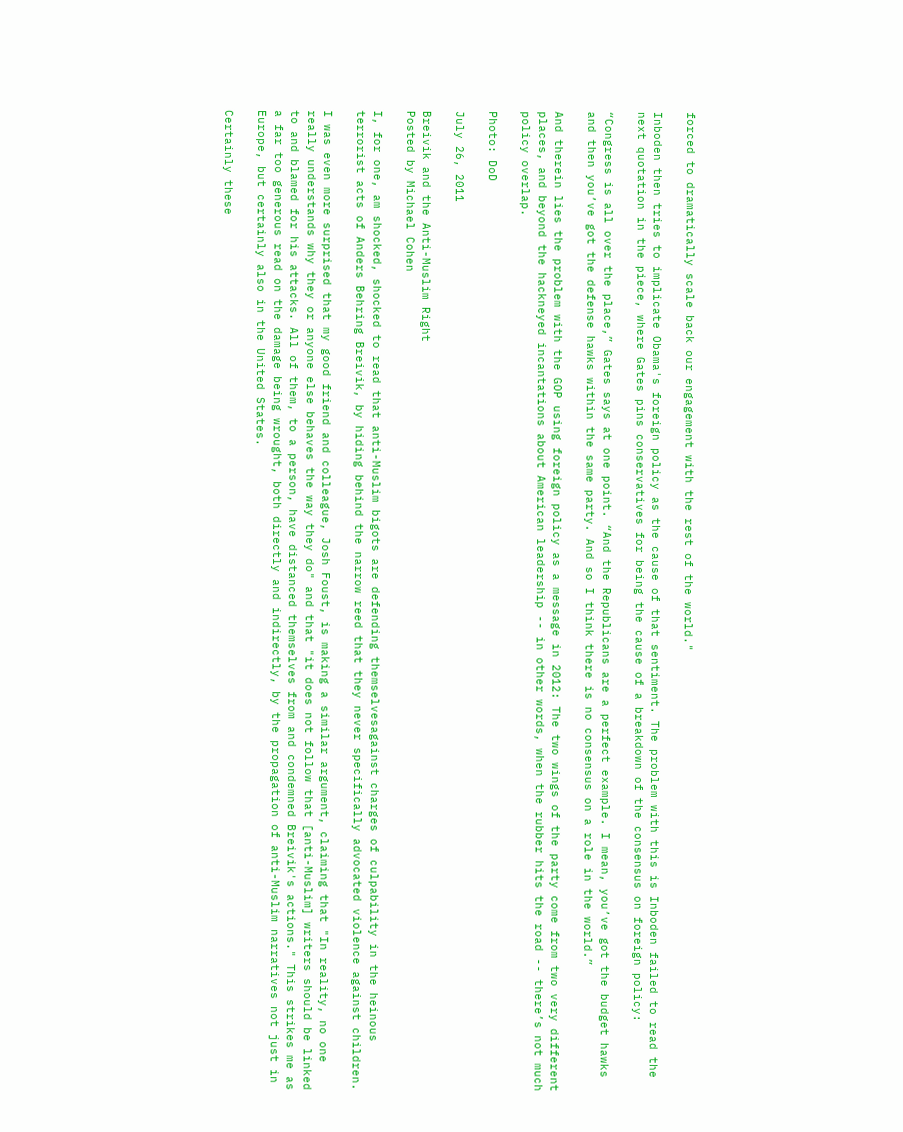forced to dramatically scale back our engagement with the rest of the world."

Inboden then tries to implicate Obama's foreign policy as the cause of that sentiment. The problem with this is Inboden failed to read the next quotation in the piece, where Gates pins conservatives for being the cause of a breakdown of the consensus on foreign policy:

“Congress is all over the place,” Gates says at one point. “And the Republicans are a perfect example. I mean, you’ve got the budget hawks and then you’ve got the defense hawks within the same party. And so I think there is no consensus on a role in the world.”

And therein lies the problem with the GOP using foreign policy as a message in 2012: The two wings of the party come from two very different places, and beyond the hackneyed incantations about American leadership -- in other words, when the rubber hits the road -- there’s not much policy overlap.

Photo: DoD

July 26, 2011

Breivik and the Anti-Muslim Right
Posted by Michael Cohen

I, for one, am shocked, shocked to read that anti-Muslim bigots are defending themselvesagainst charges of culpability in the heinous terrorist acts of Anders Behring Breivik, by hiding behind the narrow reed that they never specifically advocated violence against children.

I was even more surprised that my good friend and colleague, Josh Foust, is making a similar argument, claiming that "In reality, no one really understands why they or anyone else behaves the way they do" and that "it does not follow that [anti-Muslim] writers should be linked to and blamed for his attacks. All of them, to a person, have distanced themselves from and condemned Breivik's actions." This strikes me as a far too generous read on the damage being wrought, both directly and indirectly, by the propagation of anti-Muslim narratives not just in Europe, but certainly also in the United States.

Certainly these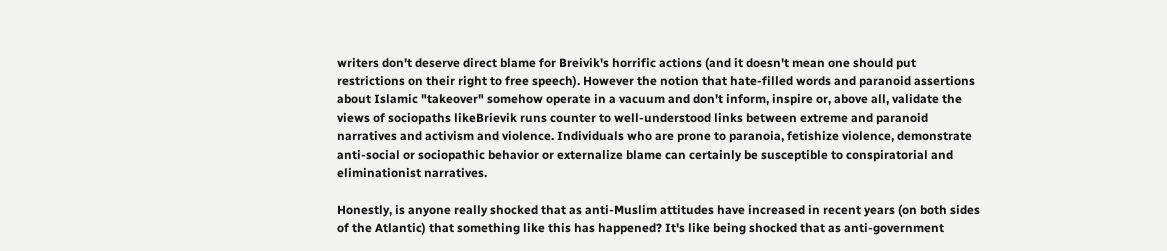writers don't deserve direct blame for Breivik's horrific actions (and it doesn't mean one should put restrictions on their right to free speech). However the notion that hate-filled words and paranoid assertions about Islamic "takeover" somehow operate in a vacuum and don't inform, inspire or, above all, validate the views of sociopaths likeBrievik runs counter to well-understood links between extreme and paranoid narratives and activism and violence. Individuals who are prone to paranoia, fetishize violence, demonstrate anti-social or sociopathic behavior or externalize blame can certainly be susceptible to conspiratorial and eliminationist narratives.

Honestly, is anyone really shocked that as anti-Muslim attitudes have increased in recent years (on both sides of the Atlantic) that something like this has happened? It's like being shocked that as anti-government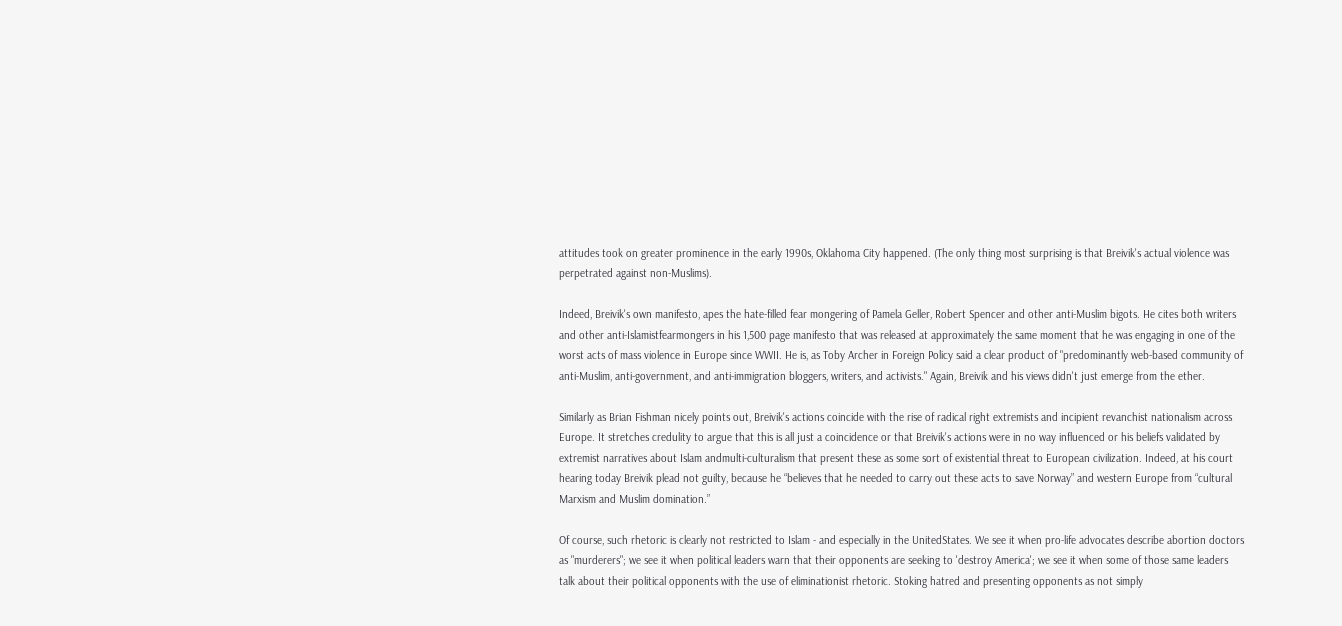attitudes took on greater prominence in the early 1990s, Oklahoma City happened. (The only thing most surprising is that Breivik's actual violence was perpetrated against non-Muslims).

Indeed, Breivik's own manifesto, apes the hate-filled fear mongering of Pamela Geller, Robert Spencer and other anti-Muslim bigots. He cites both writers and other anti-Islamistfearmongers in his 1,500 page manifesto that was released at approximately the same moment that he was engaging in one of the worst acts of mass violence in Europe since WWII. He is, as Toby Archer in Foreign Policy said a clear product of "predominantly web-based community of anti-Muslim, anti-government, and anti-immigration bloggers, writers, and activists." Again, Breivik and his views didn't just emerge from the ether.

Similarly as Brian Fishman nicely points out, Breivik's actions coincide with the rise of radical right extremists and incipient revanchist nationalism across Europe. It stretches credulity to argue that this is all just a coincidence or that Breivik's actions were in no way influenced or his beliefs validated by extremist narratives about Islam andmulti-culturalism that present these as some sort of existential threat to European civilization. Indeed, at his court hearing today Breivik plead not guilty, because he “believes that he needed to carry out these acts to save Norway” and western Europe from “cultural Marxism and Muslim domination.”

Of course, such rhetoric is clearly not restricted to Islam - and especially in the UnitedStates. We see it when pro-life advocates describe abortion doctors as "murderers"; we see it when political leaders warn that their opponents are seeking to 'destroy America'; we see it when some of those same leaders talk about their political opponents with the use of eliminationist rhetoric. Stoking hatred and presenting opponents as not simply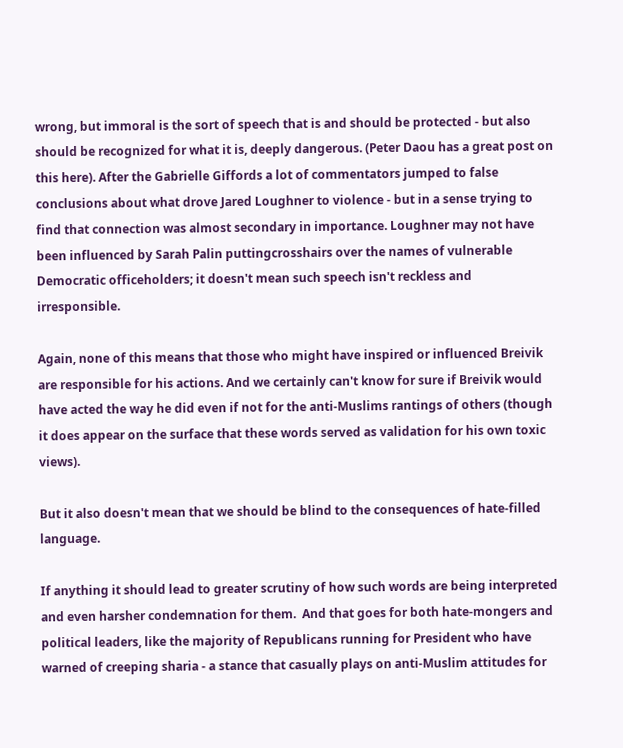wrong, but immoral is the sort of speech that is and should be protected - but also should be recognized for what it is, deeply dangerous. (Peter Daou has a great post on this here). After the Gabrielle Giffords a lot of commentators jumped to false conclusions about what drove Jared Loughner to violence - but in a sense trying to find that connection was almost secondary in importance. Loughner may not have been influenced by Sarah Palin puttingcrosshairs over the names of vulnerable Democratic officeholders; it doesn't mean such speech isn't reckless and irresponsible.

Again, none of this means that those who might have inspired or influenced Breivik are responsible for his actions. And we certainly can't know for sure if Breivik would have acted the way he did even if not for the anti-Muslims rantings of others (though it does appear on the surface that these words served as validation for his own toxic views).

But it also doesn't mean that we should be blind to the consequences of hate-filled language.

If anything it should lead to greater scrutiny of how such words are being interpreted and even harsher condemnation for them.  And that goes for both hate-mongers and political leaders, like the majority of Republicans running for President who have warned of creeping sharia - a stance that casually plays on anti-Muslim attitudes for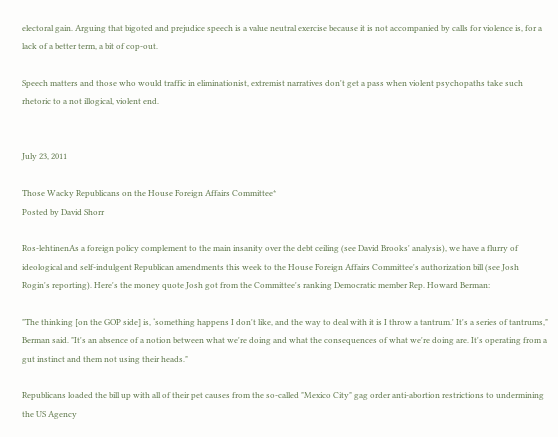electoral gain. Arguing that bigoted and prejudice speech is a value neutral exercise because it is not accompanied by calls for violence is, for a lack of a better term, a bit of cop-out.

Speech matters and those who would traffic in eliminationist, extremist narratives don't get a pass when violent psychopaths take such rhetoric to a not illogical, violent end.


July 23, 2011

Those Wacky Republicans on the House Foreign Affairs Committee*
Posted by David Shorr

Ros-lehtinenAs a foreign policy complement to the main insanity over the debt ceiling (see David Brooks' analysis), we have a flurry of ideological and self-indulgent Republican amendments this week to the House Foreign Affairs Committee's authorization bill (see Josh Rogin's reporting). Here's the money quote Josh got from the Committee's ranking Democratic member Rep. Howard Berman:

"The thinking [on the GOP side] is, ‘something happens I don't like, and the way to deal with it is I throw a tantrum.' It's a series of tantrums," Berman said. "It's an absence of a notion between what we're doing and what the consequences of what we're doing are. It's operating from a gut instinct and them not using their heads."

Republicans loaded the bill up with all of their pet causes from the so-called "Mexico City" gag order anti-abortion restrictions to undermining the US Agency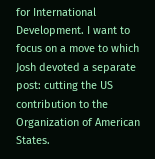for International Development. I want to focus on a move to which Josh devoted a separate post: cutting the US contribution to the Organization of American States.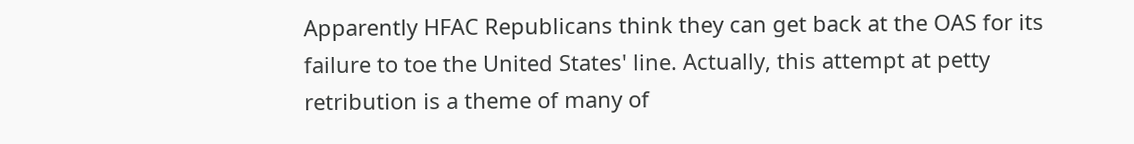Apparently HFAC Republicans think they can get back at the OAS for its failure to toe the United States' line. Actually, this attempt at petty retribution is a theme of many of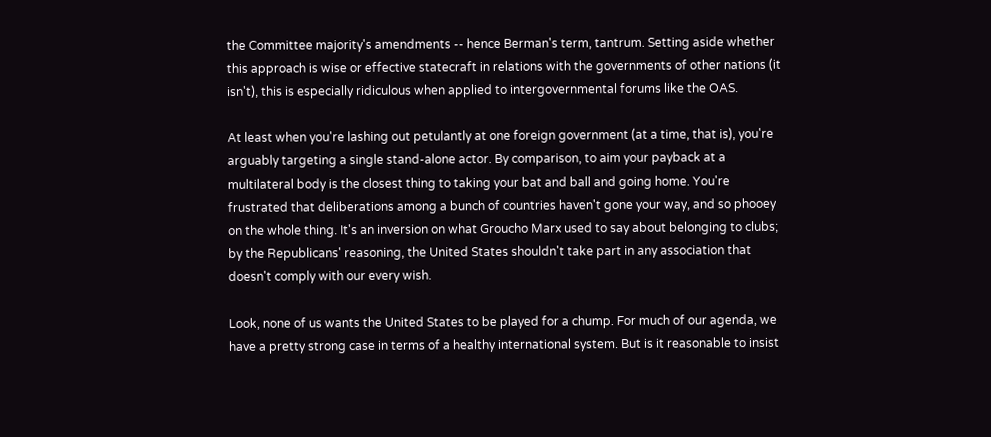the Committee majority's amendments -- hence Berman's term, tantrum. Setting aside whether this approach is wise or effective statecraft in relations with the governments of other nations (it isn't), this is especially ridiculous when applied to intergovernmental forums like the OAS.

At least when you're lashing out petulantly at one foreign government (at a time, that is), you're arguably targeting a single stand-alone actor. By comparison, to aim your payback at a multilateral body is the closest thing to taking your bat and ball and going home. You're frustrated that deliberations among a bunch of countries haven't gone your way, and so phooey on the whole thing. It's an inversion on what Groucho Marx used to say about belonging to clubs; by the Republicans' reasoning, the United States shouldn't take part in any association that doesn't comply with our every wish.

Look, none of us wants the United States to be played for a chump. For much of our agenda, we have a pretty strong case in terms of a healthy international system. But is it reasonable to insist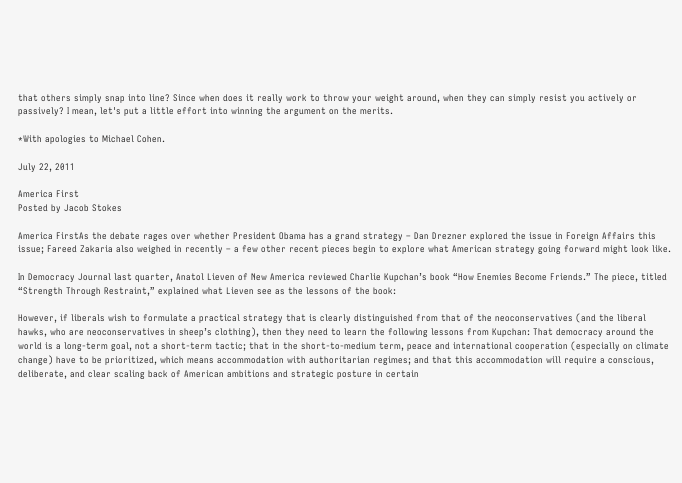that others simply snap into line? Since when does it really work to throw your weight around, when they can simply resist you actively or passively? I mean, let's put a little effort into winning the argument on the merits.

*With apologies to Michael Cohen.

July 22, 2011

America First
Posted by Jacob Stokes

America FirstAs the debate rages over whether President Obama has a grand strategy – Dan Drezner explored the issue in Foreign Affairs this issue; Fareed Zakaria also weighed in recently – a few other recent pieces begin to explore what American strategy going forward might look like.

In Democracy Journal last quarter, Anatol Lieven of New America reviewed Charlie Kupchan’s book “How Enemies Become Friends.” The piece, titled “Strength Through Restraint,” explained what Lieven see as the lessons of the book:

However, if liberals wish to formulate a practical strategy that is clearly distinguished from that of the neoconservatives (and the liberal hawks, who are neoconservatives in sheep’s clothing), then they need to learn the following lessons from Kupchan: That democracy around the world is a long-term goal, not a short-term tactic; that in the short-to-medium term, peace and international cooperation (especially on climate change) have to be prioritized, which means accommodation with authoritarian regimes; and that this accommodation will require a conscious, deliberate, and clear scaling back of American ambitions and strategic posture in certain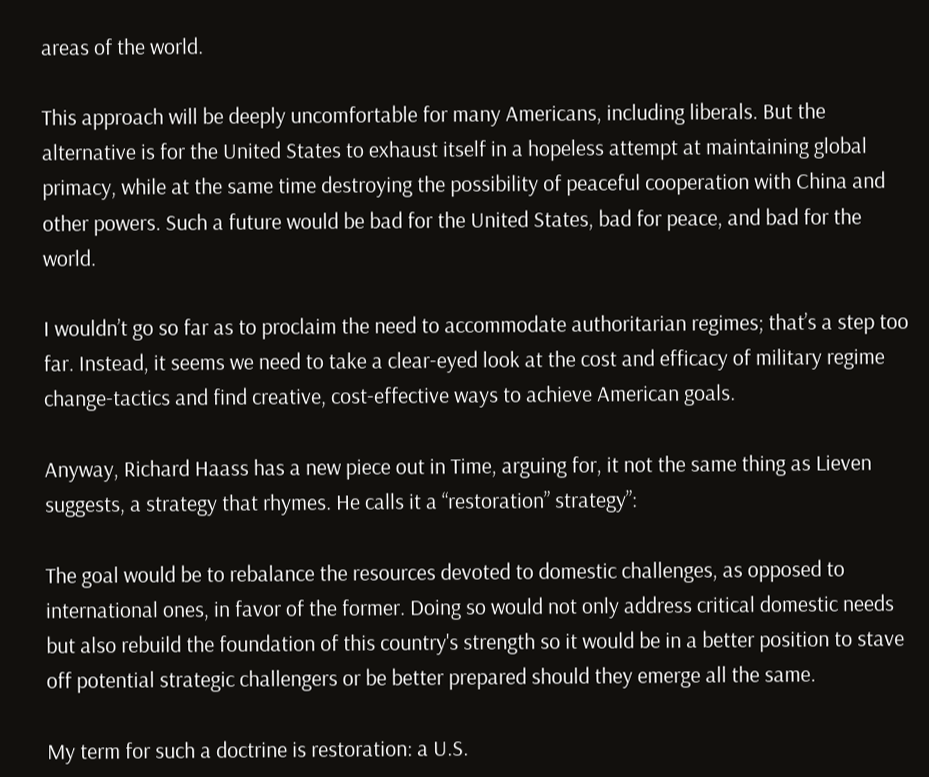areas of the world.

This approach will be deeply uncomfortable for many Americans, including liberals. But the alternative is for the United States to exhaust itself in a hopeless attempt at maintaining global primacy, while at the same time destroying the possibility of peaceful cooperation with China and other powers. Such a future would be bad for the United States, bad for peace, and bad for the world.

I wouldn’t go so far as to proclaim the need to accommodate authoritarian regimes; that’s a step too far. Instead, it seems we need to take a clear-eyed look at the cost and efficacy of military regime change-tactics and find creative, cost-effective ways to achieve American goals.

Anyway, Richard Haass has a new piece out in Time, arguing for, it not the same thing as Lieven suggests, a strategy that rhymes. He calls it a “restoration” strategy”:

The goal would be to rebalance the resources devoted to domestic challenges, as opposed to international ones, in favor of the former. Doing so would not only address critical domestic needs but also rebuild the foundation of this country's strength so it would be in a better position to stave off potential strategic challengers or be better prepared should they emerge all the same.

My term for such a doctrine is restoration: a U.S.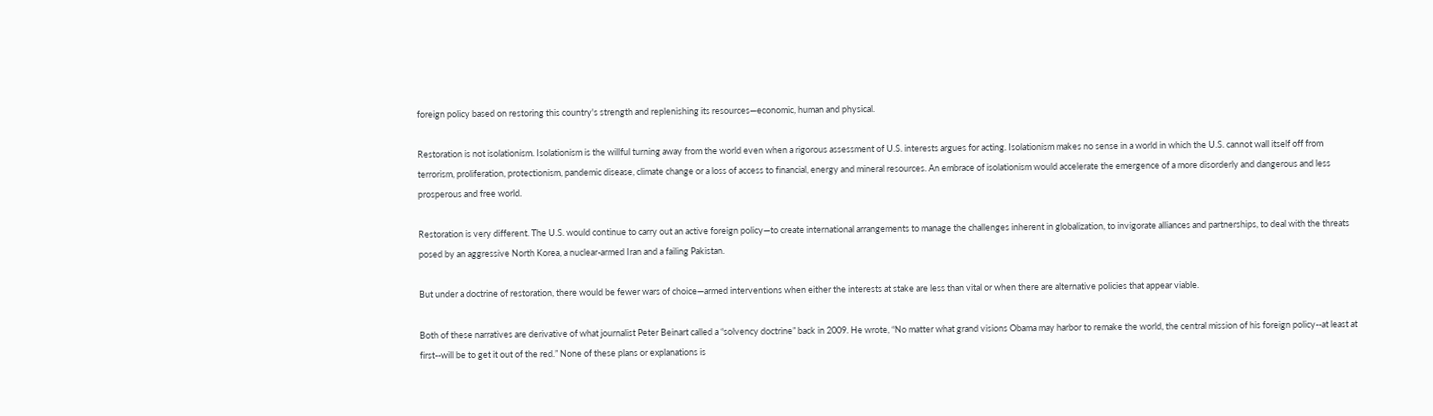foreign policy based on restoring this country's strength and replenishing its resources—economic, human and physical.

Restoration is not isolationism. Isolationism is the willful turning away from the world even when a rigorous assessment of U.S. interests argues for acting. Isolationism makes no sense in a world in which the U.S. cannot wall itself off from terrorism, proliferation, protectionism, pandemic disease, climate change or a loss of access to financial, energy and mineral resources. An embrace of isolationism would accelerate the emergence of a more disorderly and dangerous and less prosperous and free world.

Restoration is very different. The U.S. would continue to carry out an active foreign policy—to create international arrangements to manage the challenges inherent in globalization, to invigorate alliances and partnerships, to deal with the threats posed by an aggressive North Korea, a nuclear-armed Iran and a failing Pakistan.

But under a doctrine of restoration, there would be fewer wars of choice—armed interventions when either the interests at stake are less than vital or when there are alternative policies that appear viable.

Both of these narratives are derivative of what journalist Peter Beinart called a “solvency doctrine” back in 2009. He wrote, “No matter what grand visions Obama may harbor to remake the world, the central mission of his foreign policy--at least at first--will be to get it out of the red.” None of these plans or explanations is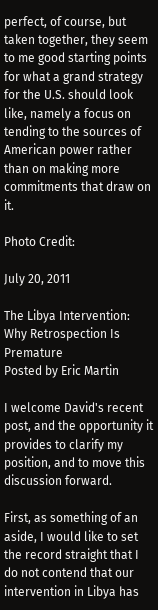perfect, of course, but taken together, they seem to me good starting points for what a grand strategy for the U.S. should look like, namely a focus on tending to the sources of American power rather than on making more commitments that draw on it.

Photo Credit:

July 20, 2011

The Libya Intervention: Why Retrospection Is Premature
Posted by Eric Martin

I welcome David's recent post, and the opportunity it provides to clarify my position, and to move this discussion forward.

First, as something of an aside, I would like to set the record straight that I do not contend that our intervention in Libya has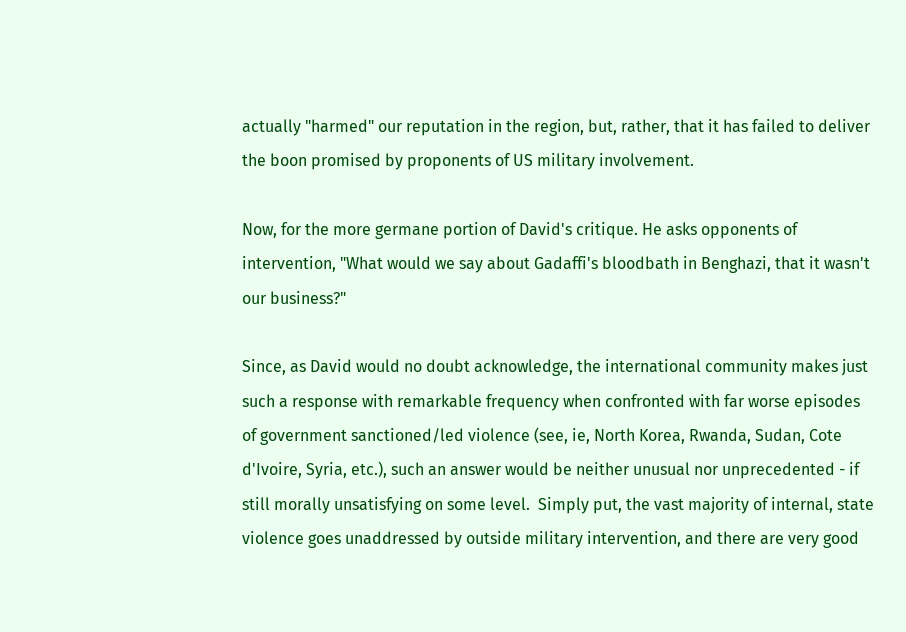actually "harmed" our reputation in the region, but, rather, that it has failed to deliver the boon promised by proponents of US military involvement.

Now, for the more germane portion of David's critique. He asks opponents of intervention, "What would we say about Gadaffi's bloodbath in Benghazi, that it wasn't our business?"

Since, as David would no doubt acknowledge, the international community makes just such a response with remarkable frequency when confronted with far worse episodes of government sanctioned/led violence (see, ie, North Korea, Rwanda, Sudan, Cote d'Ivoire, Syria, etc.), such an answer would be neither unusual nor unprecedented - if still morally unsatisfying on some level.  Simply put, the vast majority of internal, state violence goes unaddressed by outside military intervention, and there are very good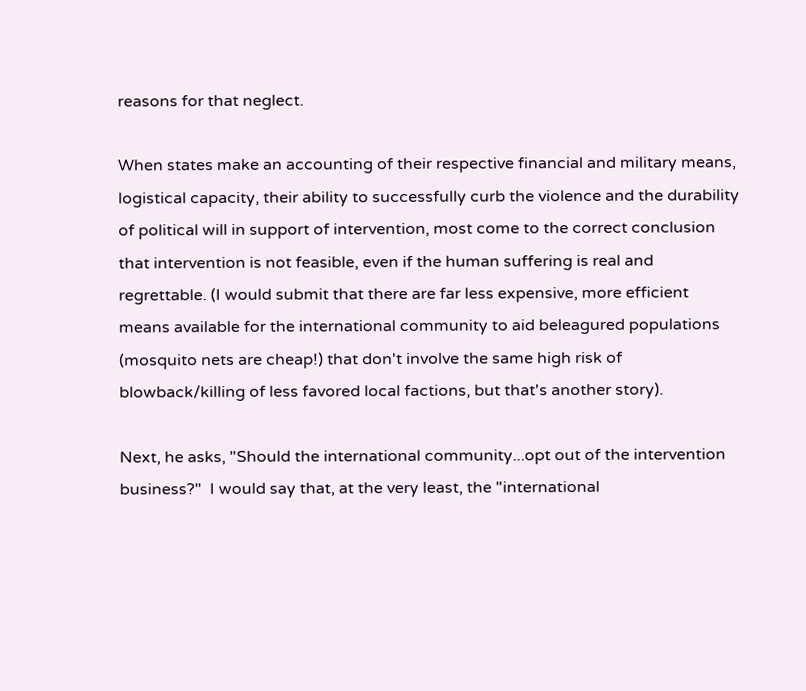reasons for that neglect.

When states make an accounting of their respective financial and military means, logistical capacity, their ability to successfully curb the violence and the durability of political will in support of intervention, most come to the correct conclusion that intervention is not feasible, even if the human suffering is real and regrettable. (I would submit that there are far less expensive, more efficient means available for the international community to aid beleagured populations (mosquito nets are cheap!) that don't involve the same high risk of blowback/killing of less favored local factions, but that's another story).

Next, he asks, "Should the international community...opt out of the intervention business?"  I would say that, at the very least, the "international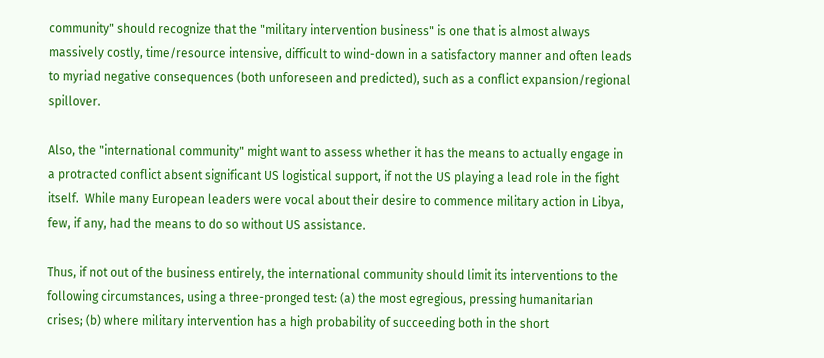community" should recognize that the "military intervention business" is one that is almost always massively costly, time/resource intensive, difficult to wind-down in a satisfactory manner and often leads to myriad negative consequences (both unforeseen and predicted), such as a conflict expansion/regional spillover.

Also, the "international community" might want to assess whether it has the means to actually engage in a protracted conflict absent significant US logistical support, if not the US playing a lead role in the fight itself.  While many European leaders were vocal about their desire to commence military action in Libya, few, if any, had the means to do so without US assistance.

Thus, if not out of the business entirely, the international community should limit its interventions to the following circumstances, using a three-pronged test: (a) the most egregious, pressing humanitarian crises; (b) where military intervention has a high probability of succeeding both in the short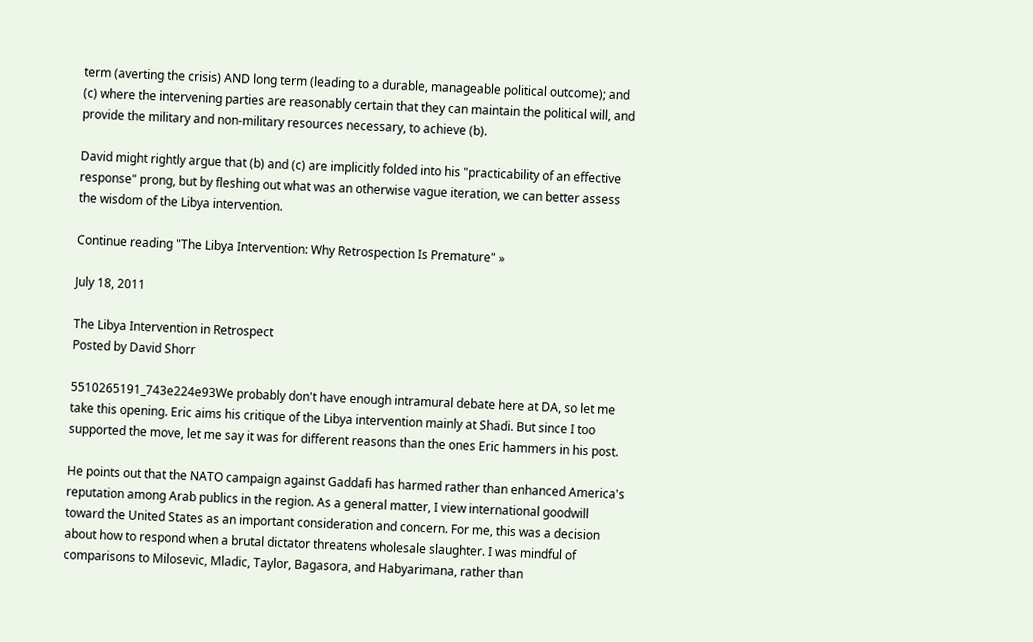term (averting the crisis) AND long term (leading to a durable, manageable political outcome); and (c) where the intervening parties are reasonably certain that they can maintain the political will, and provide the military and non-military resources necessary, to achieve (b).

David might rightly argue that (b) and (c) are implicitly folded into his "practicability of an effective response" prong, but by fleshing out what was an otherwise vague iteration, we can better assess the wisdom of the Libya intervention.

Continue reading "The Libya Intervention: Why Retrospection Is Premature" »

July 18, 2011

The Libya Intervention in Retrospect
Posted by David Shorr

5510265191_743e224e93We probably don't have enough intramural debate here at DA, so let me take this opening. Eric aims his critique of the Libya intervention mainly at Shadi. But since I too supported the move, let me say it was for different reasons than the ones Eric hammers in his post.

He points out that the NATO campaign against Gaddafi has harmed rather than enhanced America's reputation among Arab publics in the region. As a general matter, I view international goodwill toward the United States as an important consideration and concern. For me, this was a decision about how to respond when a brutal dictator threatens wholesale slaughter. I was mindful of comparisons to Milosevic, Mladic, Taylor, Bagasora, and Habyarimana, rather than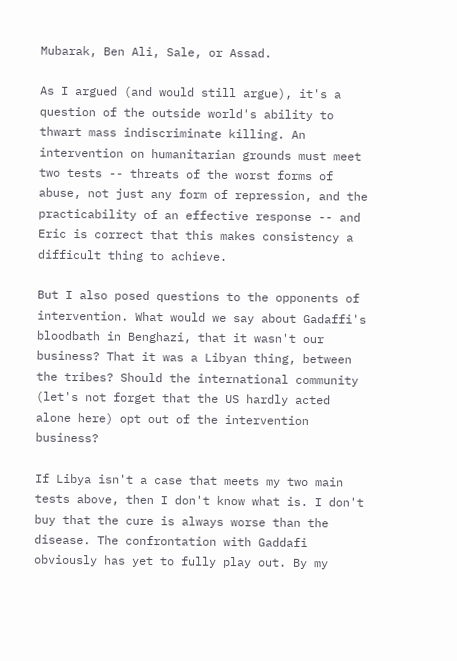Mubarak, Ben Ali, Sale, or Assad.

As I argued (and would still argue), it's a question of the outside world's ability to thwart mass indiscriminate killing. An intervention on humanitarian grounds must meet two tests -- threats of the worst forms of abuse, not just any form of repression, and the practicability of an effective response -- and Eric is correct that this makes consistency a difficult thing to achieve.

But I also posed questions to the opponents of intervention. What would we say about Gadaffi's bloodbath in Benghazi, that it wasn't our business? That it was a Libyan thing, between the tribes? Should the international community (let's not forget that the US hardly acted alone here) opt out of the intervention business?

If Libya isn't a case that meets my two main tests above, then I don't know what is. I don't buy that the cure is always worse than the disease. The confrontation with Gaddafi obviously has yet to fully play out. By my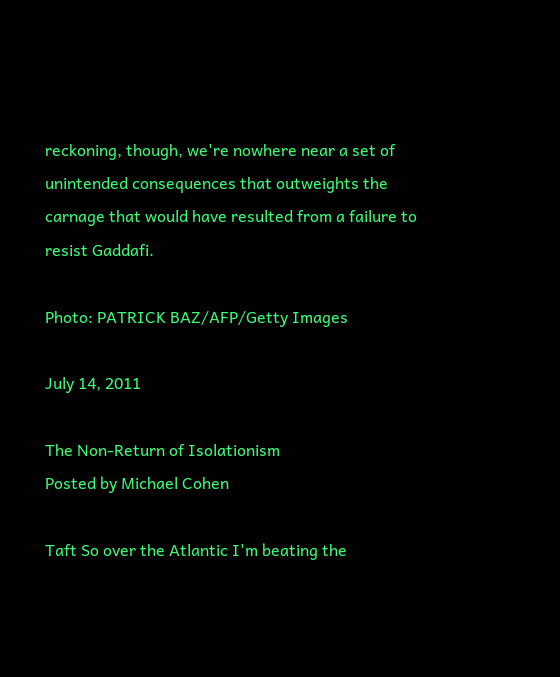reckoning, though, we're nowhere near a set of unintended consequences that outweights the carnage that would have resulted from a failure to resist Gaddafi.

Photo: PATRICK BAZ/AFP/Getty Images

July 14, 2011

The Non-Return of Isolationism
Posted by Michael Cohen

Taft So over the Atlantic I'm beating the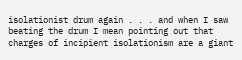isolationist drum again . . . and when I saw beating the drum I mean pointing out that charges of incipient isolationism are a giant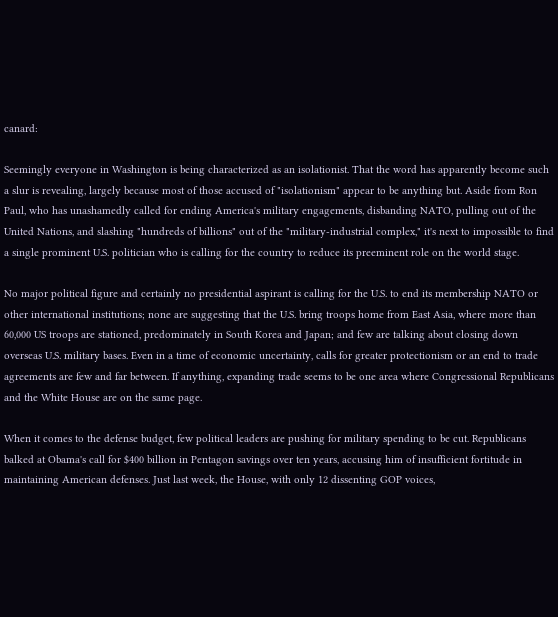canard:

Seemingly everyone in Washington is being characterized as an isolationist. That the word has apparently become such a slur is revealing, largely because most of those accused of "isolationism" appear to be anything but. Aside from Ron Paul, who has unashamedly called for ending America's military engagements, disbanding NATO, pulling out of the United Nations, and slashing "hundreds of billions" out of the "military-industrial complex," it's next to impossible to find a single prominent U.S. politician who is calling for the country to reduce its preeminent role on the world stage.

No major political figure and certainly no presidential aspirant is calling for the U.S. to end its membership NATO or other international institutions; none are suggesting that the U.S. bring troops home from East Asia, where more than 60,000 US troops are stationed, predominately in South Korea and Japan; and few are talking about closing down overseas U.S. military bases. Even in a time of economic uncertainty, calls for greater protectionism or an end to trade agreements are few and far between. If anything, expanding trade seems to be one area where Congressional Republicans and the White House are on the same page.

When it comes to the defense budget, few political leaders are pushing for military spending to be cut. Republicans balked at Obama's call for $400 billion in Pentagon savings over ten years, accusing him of insufficient fortitude in maintaining American defenses. Just last week, the House, with only 12 dissenting GOP voices,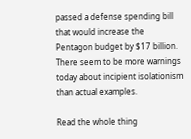passed a defense spending bill that would increase the Pentagon budget by $17 billion. There seem to be more warnings today about incipient isolationism than actual examples.

Read the whole thing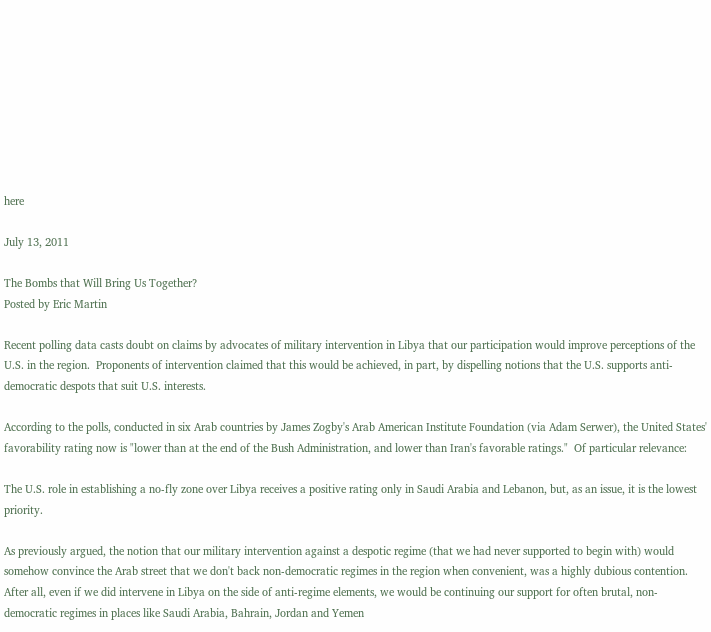here

July 13, 2011

The Bombs that Will Bring Us Together?
Posted by Eric Martin

Recent polling data casts doubt on claims by advocates of military intervention in Libya that our participation would improve perceptions of the U.S. in the region.  Proponents of intervention claimed that this would be achieved, in part, by dispelling notions that the U.S. supports anti-democratic despots that suit U.S. interests.

According to the polls, conducted in six Arab countries by James Zogby's Arab American Institute Foundation (via Adam Serwer), the United States' favorability rating now is "lower than at the end of the Bush Administration, and lower than Iran's favorable ratings."  Of particular relevance:

The U.S. role in establishing a no-fly zone over Libya receives a positive rating only in Saudi Arabia and Lebanon, but, as an issue, it is the lowest priority.

As previously argued, the notion that our military intervention against a despotic regime (that we had never supported to begin with) would somehow convince the Arab street that we don't back non-democratic regimes in the region when convenient, was a highly dubious contention.  After all, even if we did intervene in Libya on the side of anti-regime elements, we would be continuing our support for often brutal, non-democratic regimes in places like Saudi Arabia, Bahrain, Jordan and Yemen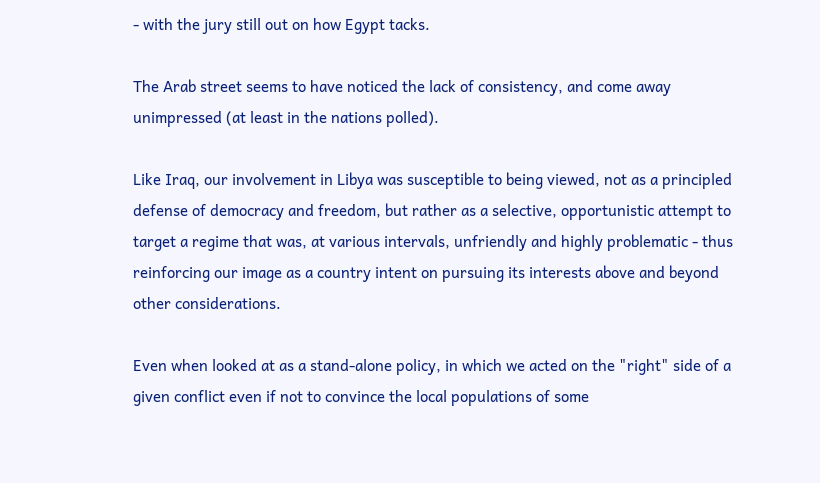- with the jury still out on how Egypt tacks.

The Arab street seems to have noticed the lack of consistency, and come away unimpressed (at least in the nations polled).

Like Iraq, our involvement in Libya was susceptible to being viewed, not as a principled defense of democracy and freedom, but rather as a selective, opportunistic attempt to target a regime that was, at various intervals, unfriendly and highly problematic - thus reinforcing our image as a country intent on pursuing its interests above and beyond other considerations.

Even when looked at as a stand-alone policy, in which we acted on the "right" side of a given conflict even if not to convince the local populations of some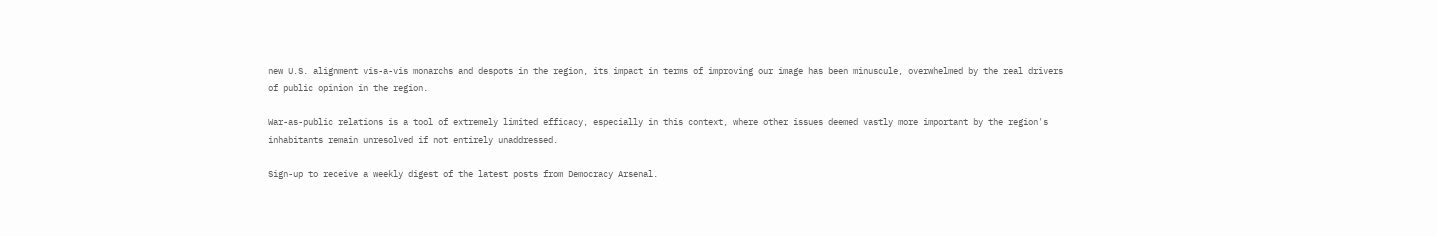new U.S. alignment vis-a-vis monarchs and despots in the region, its impact in terms of improving our image has been minuscule, overwhelmed by the real drivers of public opinion in the region.

War-as-public relations is a tool of extremely limited efficacy, especially in this context, where other issues deemed vastly more important by the region's inhabitants remain unresolved if not entirely unaddressed.

Sign-up to receive a weekly digest of the latest posts from Democracy Arsenal.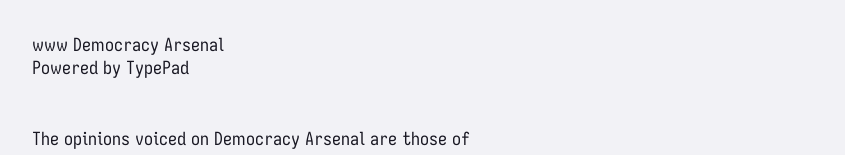www Democracy Arsenal
Powered by TypePad


The opinions voiced on Democracy Arsenal are those of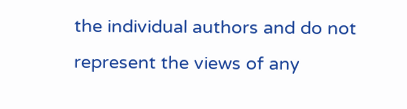the individual authors and do not represent the views of any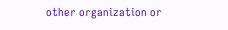other organization or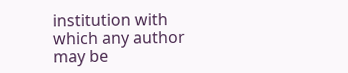institution with which any author may be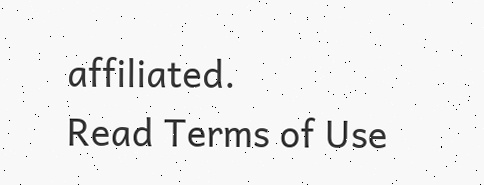affiliated.
Read Terms of Use